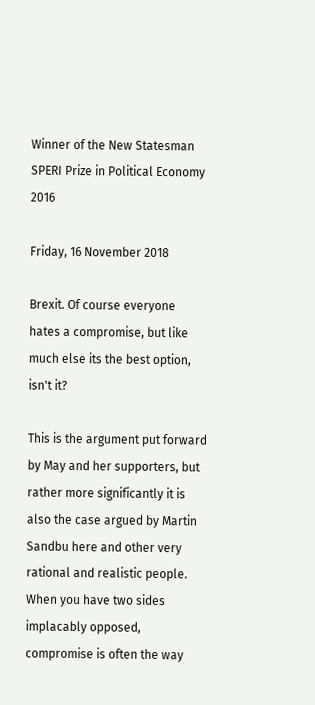Winner of the New Statesman SPERI Prize in Political Economy 2016

Friday, 16 November 2018

Brexit. Of course everyone hates a compromise, but like much else its the best option, isn't it?

This is the argument put forward by May and her supporters, but rather more significantly it is also the case argued by Martin Sandbu here and other very rational and realistic people. When you have two sides implacably opposed, compromise is often the way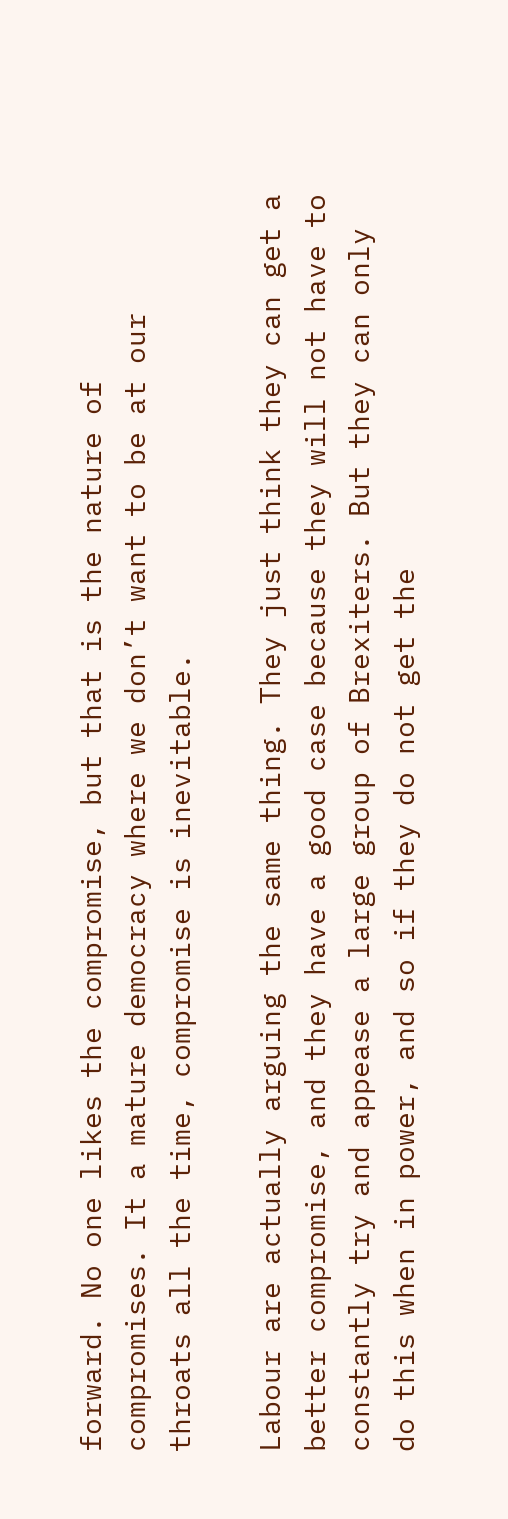forward. No one likes the compromise, but that is the nature of compromises. It a mature democracy where we don’t want to be at our throats all the time, compromise is inevitable.

Labour are actually arguing the same thing. They just think they can get a better compromise, and they have a good case because they will not have to constantly try and appease a large group of Brexiters. But they can only do this when in power, and so if they do not get the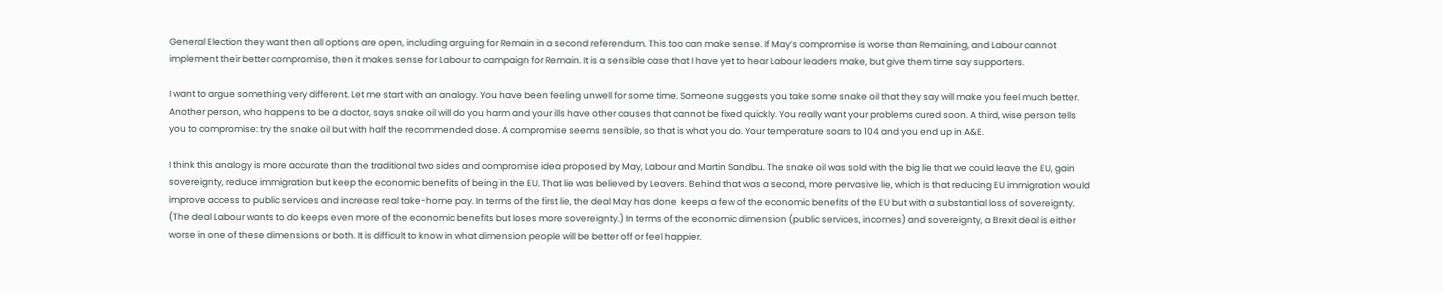General Election they want then all options are open, including arguing for Remain in a second referendum. This too can make sense. If May’s compromise is worse than Remaining, and Labour cannot implement their better compromise, then it makes sense for Labour to campaign for Remain. It is a sensible case that I have yet to hear Labour leaders make, but give them time say supporters.

I want to argue something very different. Let me start with an analogy. You have been feeling unwell for some time. Someone suggests you take some snake oil that they say will make you feel much better. Another person, who happens to be a doctor, says snake oil will do you harm and your ills have other causes that cannot be fixed quickly. You really want your problems cured soon. A third, wise person tells you to compromise: try the snake oil but with half the recommended dose. A compromise seems sensible, so that is what you do. Your temperature soars to 104 and you end up in A&E.

I think this analogy is more accurate than the traditional two sides and compromise idea proposed by May, Labour and Martin Sandbu. The snake oil was sold with the big lie that we could leave the EU, gain sovereignty, reduce immigration but keep the economic benefits of being in the EU. That lie was believed by Leavers. Behind that was a second, more pervasive lie, which is that reducing EU immigration would improve access to public services and increase real take-home pay. In terms of the first lie, the deal May has done  keeps a few of the economic benefits of the EU but with a substantial loss of sovereignty. (The deal Labour wants to do keeps even more of the economic benefits but loses more sovereignty.) In terms of the economic dimension (public services, incomes) and sovereignty, a Brexit deal is either worse in one of these dimensions or both. It is difficult to know in what dimension people will be better off or feel happier.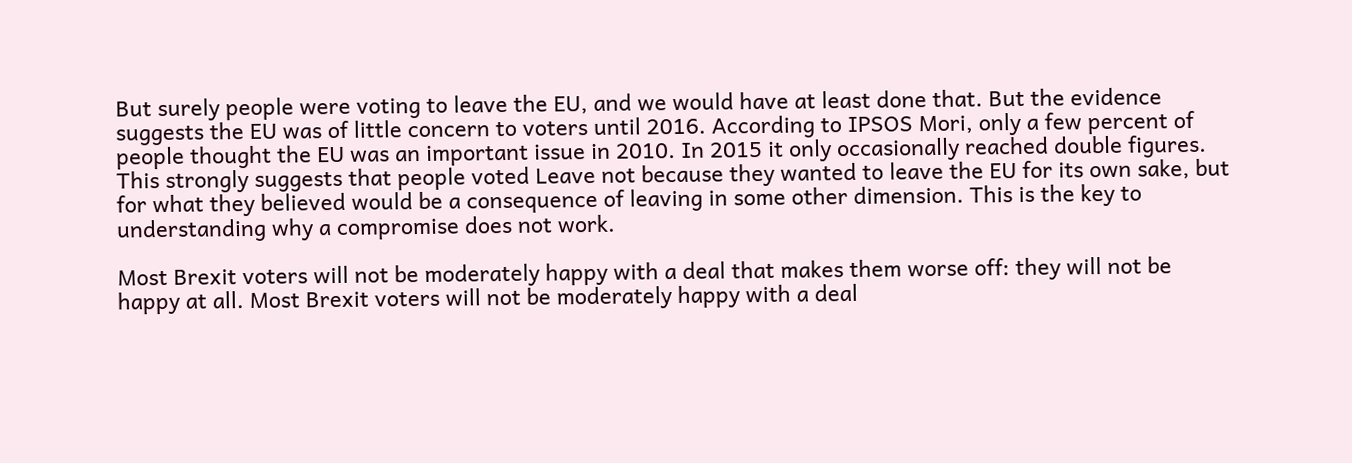But surely people were voting to leave the EU, and we would have at least done that. But the evidence suggests the EU was of little concern to voters until 2016. According to IPSOS Mori, only a few percent of people thought the EU was an important issue in 2010. In 2015 it only occasionally reached double figures. This strongly suggests that people voted Leave not because they wanted to leave the EU for its own sake, but for what they believed would be a consequence of leaving in some other dimension. This is the key to understanding why a compromise does not work.

Most Brexit voters will not be moderately happy with a deal that makes them worse off: they will not be happy at all. Most Brexit voters will not be moderately happy with a deal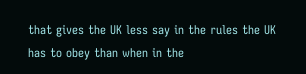that gives the UK less say in the rules the UK has to obey than when in the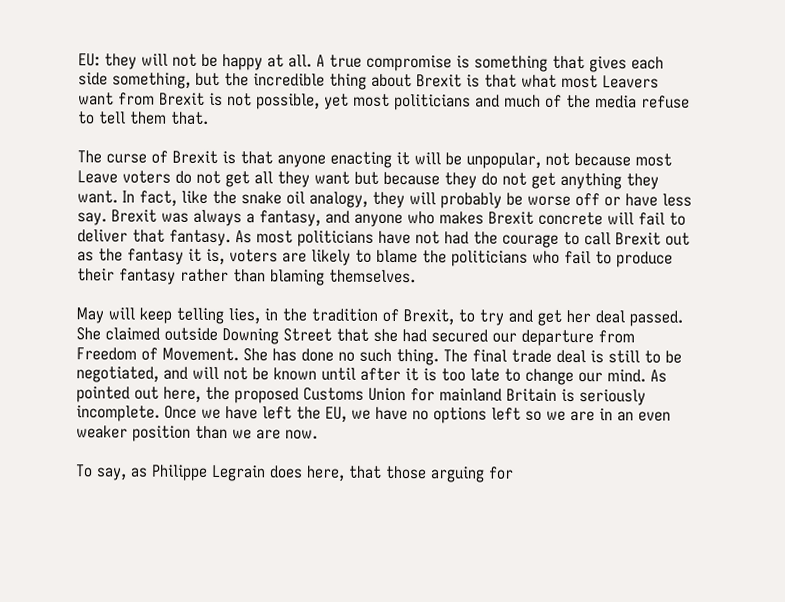EU: they will not be happy at all. A true compromise is something that gives each side something, but the incredible thing about Brexit is that what most Leavers want from Brexit is not possible, yet most politicians and much of the media refuse to tell them that.

The curse of Brexit is that anyone enacting it will be unpopular, not because most Leave voters do not get all they want but because they do not get anything they want. In fact, like the snake oil analogy, they will probably be worse off or have less say. Brexit was always a fantasy, and anyone who makes Brexit concrete will fail to deliver that fantasy. As most politicians have not had the courage to call Brexit out as the fantasy it is, voters are likely to blame the politicians who fail to produce their fantasy rather than blaming themselves.

May will keep telling lies, in the tradition of Brexit, to try and get her deal passed. She claimed outside Downing Street that she had secured our departure from Freedom of Movement. She has done no such thing. The final trade deal is still to be negotiated, and will not be known until after it is too late to change our mind. As pointed out here, the proposed Customs Union for mainland Britain is seriously incomplete. Once we have left the EU, we have no options left so we are in an even weaker position than we are now.

To say, as Philippe Legrain does here, that those arguing for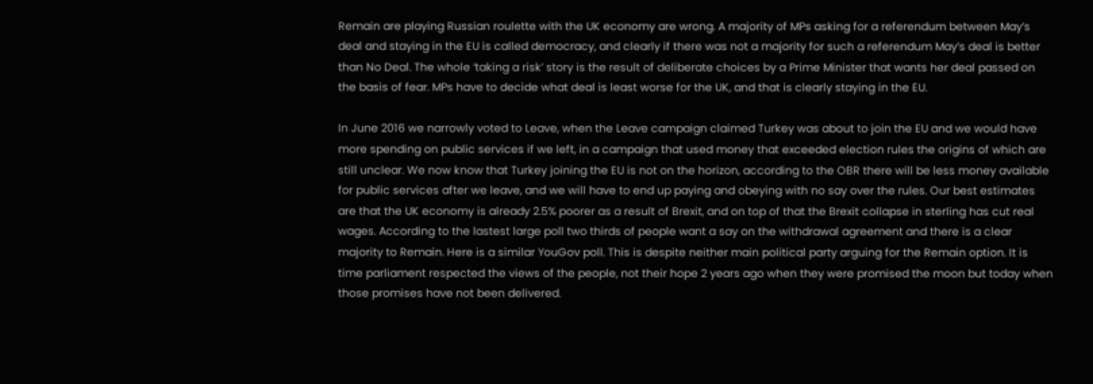Remain are playing Russian roulette with the UK economy are wrong. A majority of MPs asking for a referendum between May’s deal and staying in the EU is called democracy, and clearly if there was not a majority for such a referendum May’s deal is better than No Deal. The whole ‘taking a risk’ story is the result of deliberate choices by a Prime Minister that wants her deal passed on the basis of fear. MPs have to decide what deal is least worse for the UK, and that is clearly staying in the EU.

In June 2016 we narrowly voted to Leave, when the Leave campaign claimed Turkey was about to join the EU and we would have more spending on public services if we left, in a campaign that used money that exceeded election rules the origins of which are still unclear. We now know that Turkey joining the EU is not on the horizon, according to the OBR there will be less money available for public services after we leave, and we will have to end up paying and obeying with no say over the rules. Our best estimates are that the UK economy is already 2.5% poorer as a result of Brexit, and on top of that the Brexit collapse in sterling has cut real wages. According to the lastest large poll two thirds of people want a say on the withdrawal agreement and there is a clear majority to Remain. Here is a similar YouGov poll. This is despite neither main political party arguing for the Remain option. It is time parliament respected the views of the people, not their hope 2 years ago when they were promised the moon but today when those promises have not been delivered.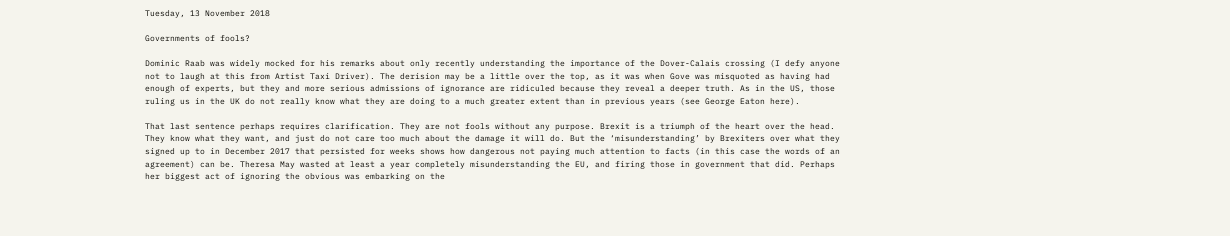Tuesday, 13 November 2018

Governments of fools?

Dominic Raab was widely mocked for his remarks about only recently understanding the importance of the Dover-Calais crossing (I defy anyone not to laugh at this from Artist Taxi Driver). The derision may be a little over the top, as it was when Gove was misquoted as having had enough of experts, but they and more serious admissions of ignorance are ridiculed because they reveal a deeper truth. As in the US, those ruling us in the UK do not really know what they are doing to a much greater extent than in previous years (see George Eaton here).

That last sentence perhaps requires clarification. They are not fools without any purpose. Brexit is a triumph of the heart over the head. They know what they want, and just do not care too much about the damage it will do. But the ‘misunderstanding’ by Brexiters over what they signed up to in December 2017 that persisted for weeks shows how dangerous not paying much attention to facts (in this case the words of an agreement) can be. Theresa May wasted at least a year completely misunderstanding the EU, and firing those in government that did. Perhaps her biggest act of ignoring the obvious was embarking on the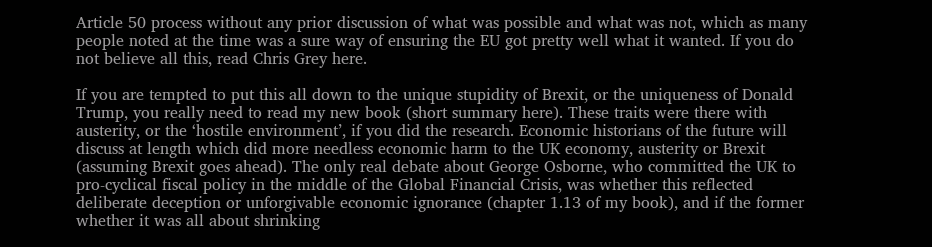Article 50 process without any prior discussion of what was possible and what was not, which as many people noted at the time was a sure way of ensuring the EU got pretty well what it wanted. If you do not believe all this, read Chris Grey here.

If you are tempted to put this all down to the unique stupidity of Brexit, or the uniqueness of Donald Trump, you really need to read my new book (short summary here). These traits were there with austerity, or the ‘hostile environment’, if you did the research. Economic historians of the future will discuss at length which did more needless economic harm to the UK economy, austerity or Brexit (assuming Brexit goes ahead). The only real debate about George Osborne, who committed the UK to pro-cyclical fiscal policy in the middle of the Global Financial Crisis, was whether this reflected deliberate deception or unforgivable economic ignorance (chapter 1.13 of my book), and if the former whether it was all about shrinking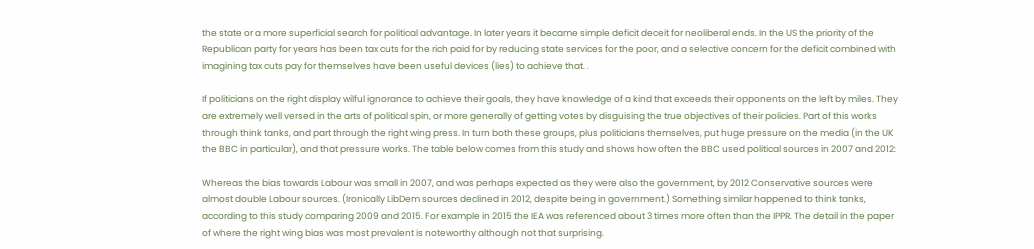the state or a more superficial search for political advantage. In later years it became simple deficit deceit for neoliberal ends. In the US the priority of the Republican party for years has been tax cuts for the rich paid for by reducing state services for the poor, and a selective concern for the deficit combined with imagining tax cuts pay for themselves have been useful devices (lies) to achieve that. .

If politicians on the right display wilful ignorance to achieve their goals, they have knowledge of a kind that exceeds their opponents on the left by miles. They are extremely well versed in the arts of political spin, or more generally of getting votes by disguising the true objectives of their policies. Part of this works through think tanks, and part through the right wing press. In turn both these groups, plus politicians themselves, put huge pressure on the media (in the UK the BBC in particular), and that pressure works. The table below comes from this study and shows how often the BBC used political sources in 2007 and 2012:

Whereas the bias towards Labour was small in 2007, and was perhaps expected as they were also the government, by 2012 Conservative sources were almost double Labour sources. (Ironically LibDem sources declined in 2012, despite being in government.) Something similar happened to think tanks, according to this study comparing 2009 and 2015. For example in 2015 the IEA was referenced about 3 times more often than the IPPR. The detail in the paper of where the right wing bias was most prevalent is noteworthy although not that surprising.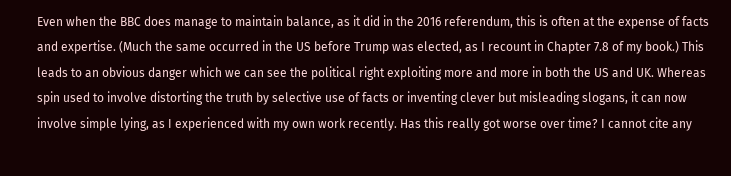Even when the BBC does manage to maintain balance, as it did in the 2016 referendum, this is often at the expense of facts and expertise. (Much the same occurred in the US before Trump was elected, as I recount in Chapter 7.8 of my book.) This leads to an obvious danger which we can see the political right exploiting more and more in both the US and UK. Whereas spin used to involve distorting the truth by selective use of facts or inventing clever but misleading slogans, it can now involve simple lying, as I experienced with my own work recently. Has this really got worse over time? I cannot cite any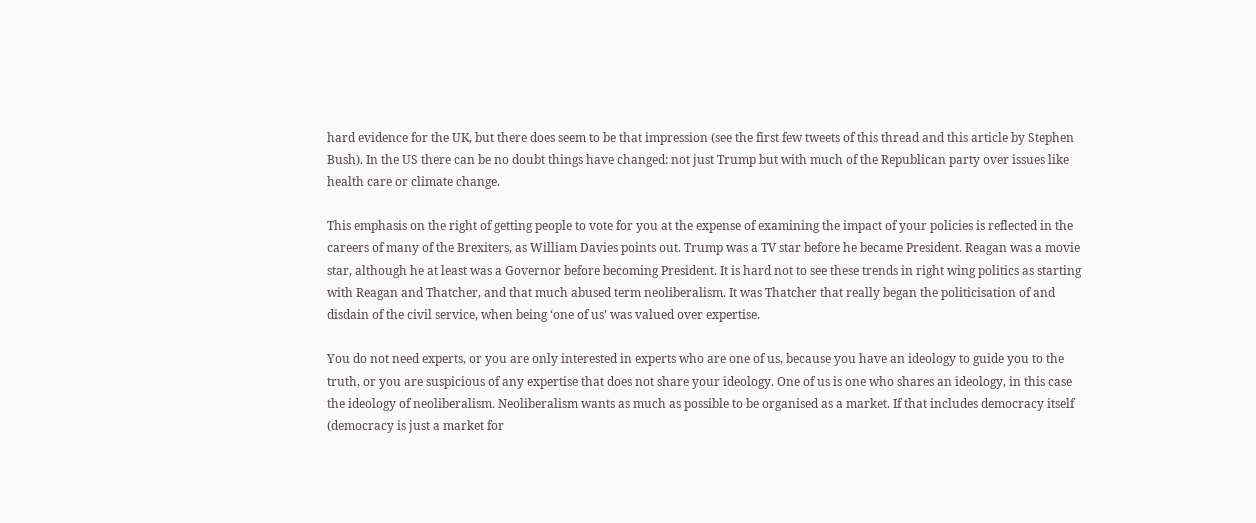hard evidence for the UK, but there does seem to be that impression (see the first few tweets of this thread and this article by Stephen Bush). In the US there can be no doubt things have changed: not just Trump but with much of the Republican party over issues like health care or climate change.

This emphasis on the right of getting people to vote for you at the expense of examining the impact of your policies is reflected in the careers of many of the Brexiters, as William Davies points out. Trump was a TV star before he became President. Reagan was a movie star, although he at least was a Governor before becoming President. It is hard not to see these trends in right wing politics as starting with Reagan and Thatcher, and that much abused term neoliberalism. It was Thatcher that really began the politicisation of and disdain of the civil service, when being ‘one of us’ was valued over expertise.

You do not need experts, or you are only interested in experts who are one of us, because you have an ideology to guide you to the truth, or you are suspicious of any expertise that does not share your ideology. One of us is one who shares an ideology, in this case the ideology of neoliberalism. Neoliberalism wants as much as possible to be organised as a market. If that includes democracy itself (democracy is just a market for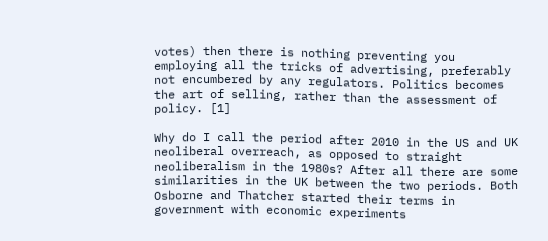votes) then there is nothing preventing you employing all the tricks of advertising, preferably not encumbered by any regulators. Politics becomes the art of selling, rather than the assessment of policy. [1]

Why do I call the period after 2010 in the US and UK neoliberal overreach, as opposed to straight neoliberalism in the 1980s? After all there are some similarities in the UK between the two periods. Both Osborne and Thatcher started their terms in government with economic experiments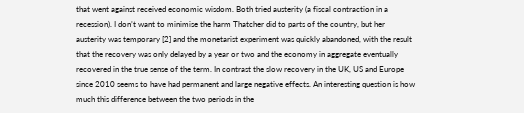that went against received economic wisdom. Both tried austerity (a fiscal contraction in a recession). I don’t want to minimise the harm Thatcher did to parts of the country, but her austerity was temporary [2] and the monetarist experiment was quickly abandoned, with the result that the recovery was only delayed by a year or two and the economy in aggregate eventually recovered in the true sense of the term. In contrast the slow recovery in the UK, US and Europe since 2010 seems to have had permanent and large negative effects. An interesting question is how much this difference between the two periods in the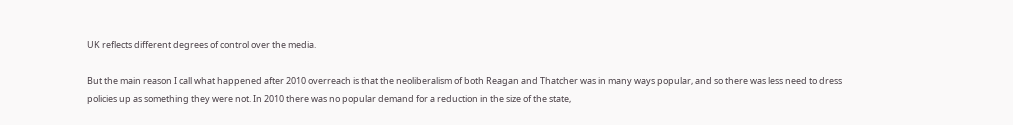UK reflects different degrees of control over the media.

But the main reason I call what happened after 2010 overreach is that the neoliberalism of both Reagan and Thatcher was in many ways popular, and so there was less need to dress policies up as something they were not. In 2010 there was no popular demand for a reduction in the size of the state,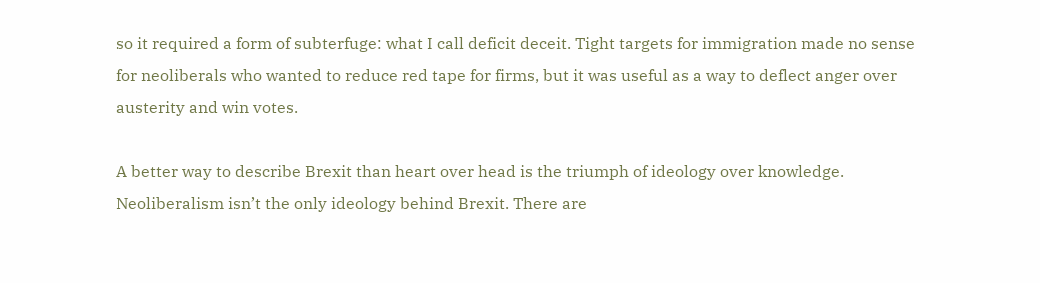so it required a form of subterfuge: what I call deficit deceit. Tight targets for immigration made no sense for neoliberals who wanted to reduce red tape for firms, but it was useful as a way to deflect anger over austerity and win votes.

A better way to describe Brexit than heart over head is the triumph of ideology over knowledge. Neoliberalism isn’t the only ideology behind Brexit. There are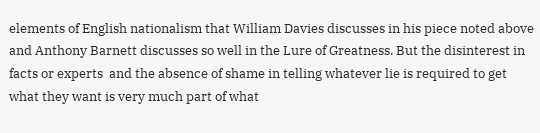elements of English nationalism that William Davies discusses in his piece noted above and Anthony Barnett discusses so well in the Lure of Greatness. But the disinterest in facts or experts  and the absence of shame in telling whatever lie is required to get what they want is very much part of what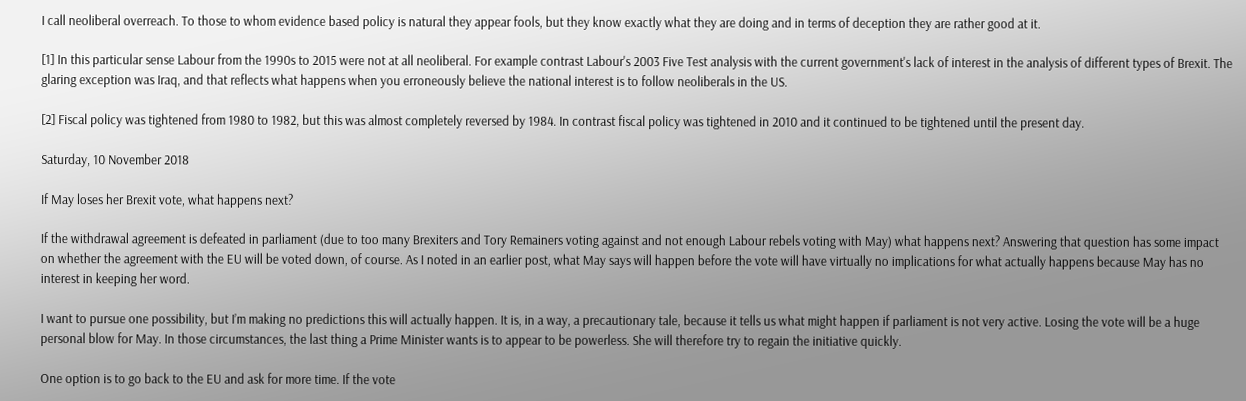I call neoliberal overreach. To those to whom evidence based policy is natural they appear fools, but they know exactly what they are doing and in terms of deception they are rather good at it.

[1] In this particular sense Labour from the 1990s to 2015 were not at all neoliberal. For example contrast Labour's 2003 Five Test analysis with the current government's lack of interest in the analysis of different types of Brexit. The glaring exception was Iraq, and that reflects what happens when you erroneously believe the national interest is to follow neoliberals in the US.

[2] Fiscal policy was tightened from 1980 to 1982, but this was almost completely reversed by 1984. In contrast fiscal policy was tightened in 2010 and it continued to be tightened until the present day.

Saturday, 10 November 2018

If May loses her Brexit vote, what happens next?

If the withdrawal agreement is defeated in parliament (due to too many Brexiters and Tory Remainers voting against and not enough Labour rebels voting with May) what happens next? Answering that question has some impact on whether the agreement with the EU will be voted down, of course. As I noted in an earlier post, what May says will happen before the vote will have virtually no implications for what actually happens because May has no interest in keeping her word.

I want to pursue one possibility, but I’m making no predictions this will actually happen. It is, in a way, a precautionary tale, because it tells us what might happen if parliament is not very active. Losing the vote will be a huge personal blow for May. In those circumstances, the last thing a Prime Minister wants is to appear to be powerless. She will therefore try to regain the initiative quickly.

One option is to go back to the EU and ask for more time. If the vote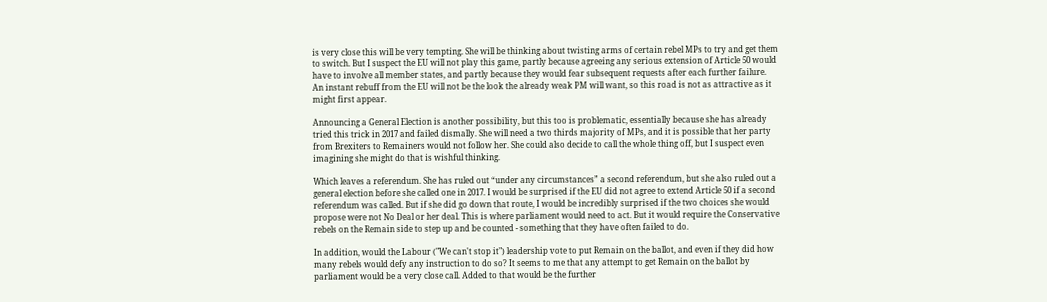is very close this will be very tempting. She will be thinking about twisting arms of certain rebel MPs to try and get them to switch. But I suspect the EU will not play this game, partly because agreeing any serious extension of Article 50 would have to involve all member states, and partly because they would fear subsequent requests after each further failure. An instant rebuff from the EU will not be the look the already weak PM will want, so this road is not as attractive as it might first appear.

Announcing a General Election is another possibility, but this too is problematic, essentially because she has already tried this trick in 2017 and failed dismally. She will need a two thirds majority of MPs, and it is possible that her party from Brexiters to Remainers would not follow her. She could also decide to call the whole thing off, but I suspect even imagining she might do that is wishful thinking.

Which leaves a referendum. She has ruled out “under any circumstances” a second referendum, but she also ruled out a general election before she called one in 2017. I would be surprised if the EU did not agree to extend Article 50 if a second referendum was called. But if she did go down that route, I would be incredibly surprised if the two choices she would propose were not No Deal or her deal. This is where parliament would need to act. But it would require the Conservative rebels on the Remain side to step up and be counted - something that they have often failed to do.

In addition, would the Labour ("We can't stop it") leadership vote to put Remain on the ballot, and even if they did how many rebels would defy any instruction to do so? It seems to me that any attempt to get Remain on the ballot by parliament would be a very close call. Added to that would be the further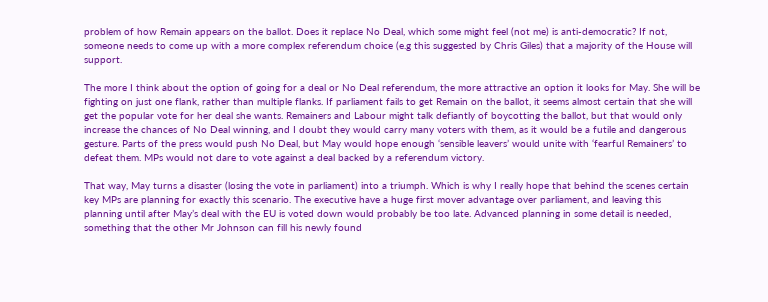problem of how Remain appears on the ballot. Does it replace No Deal, which some might feel (not me) is anti-democratic? If not, someone needs to come up with a more complex referendum choice (e.g this suggested by Chris Giles) that a majority of the House will support.

The more I think about the option of going for a deal or No Deal referendum, the more attractive an option it looks for May. She will be fighting on just one flank, rather than multiple flanks. If parliament fails to get Remain on the ballot, it seems almost certain that she will get the popular vote for her deal she wants. Remainers and Labour might talk defiantly of boycotting the ballot, but that would only increase the chances of No Deal winning, and I doubt they would carry many voters with them, as it would be a futile and dangerous gesture. Parts of the press would push No Deal, but May would hope enough ‘sensible leavers’ would unite with ‘fearful Remainers’ to defeat them. MPs would not dare to vote against a deal backed by a referendum victory.

That way, May turns a disaster (losing the vote in parliament) into a triumph. Which is why I really hope that behind the scenes certain key MPs are planning for exactly this scenario. The executive have a huge first mover advantage over parliament, and leaving this planning until after May’s deal with the EU is voted down would probably be too late. Advanced planning in some detail is needed, something that the other Mr Johnson can fill his newly found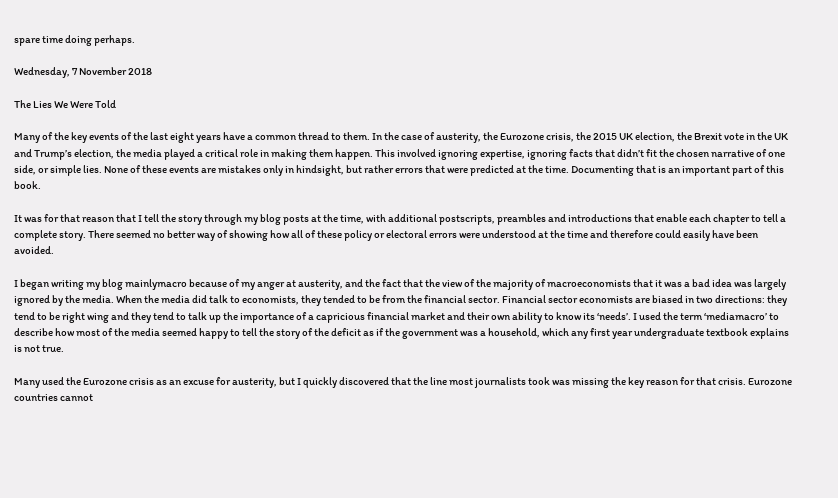spare time doing perhaps.

Wednesday, 7 November 2018

The Lies We Were Told

Many of the key events of the last eight years have a common thread to them. In the case of austerity, the Eurozone crisis, the 2015 UK election, the Brexit vote in the UK and Trump’s election, the media played a critical role in making them happen. This involved ignoring expertise, ignoring facts that didn’t fit the chosen narrative of one side, or simple lies. None of these events are mistakes only in hindsight, but rather errors that were predicted at the time. Documenting that is an important part of this book.

It was for that reason that I tell the story through my blog posts at the time, with additional postscripts, preambles and introductions that enable each chapter to tell a complete story. There seemed no better way of showing how all of these policy or electoral errors were understood at the time and therefore could easily have been avoided.

I began writing my blog mainlymacro because of my anger at austerity, and the fact that the view of the majority of macroeconomists that it was a bad idea was largely ignored by the media. When the media did talk to economists, they tended to be from the financial sector. Financial sector economists are biased in two directions: they tend to be right wing and they tend to talk up the importance of a capricious financial market and their own ability to know its ‘needs’. I used the term ‘mediamacro’ to describe how most of the media seemed happy to tell the story of the deficit as if the government was a household, which any first year undergraduate textbook explains is not true.

Many used the Eurozone crisis as an excuse for austerity, but I quickly discovered that the line most journalists took was missing the key reason for that crisis. Eurozone countries cannot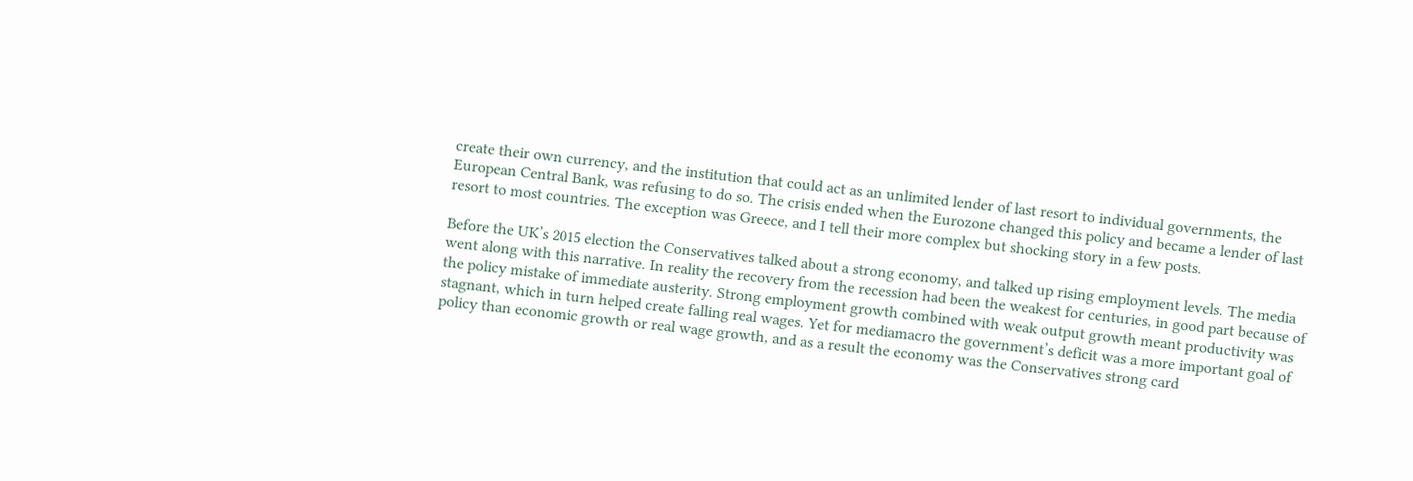create their own currency, and the institution that could act as an unlimited lender of last resort to individual governments, the European Central Bank, was refusing to do so. The crisis ended when the Eurozone changed this policy and became a lender of last resort to most countries. The exception was Greece, and I tell their more complex but shocking story in a few posts.

Before the UK’s 2015 election the Conservatives talked about a strong economy, and talked up rising employment levels. The media went along with this narrative. In reality the recovery from the recession had been the weakest for centuries, in good part because of the policy mistake of immediate austerity. Strong employment growth combined with weak output growth meant productivity was stagnant, which in turn helped create falling real wages. Yet for mediamacro the government’s deficit was a more important goal of policy than economic growth or real wage growth, and as a result the economy was the Conservatives strong card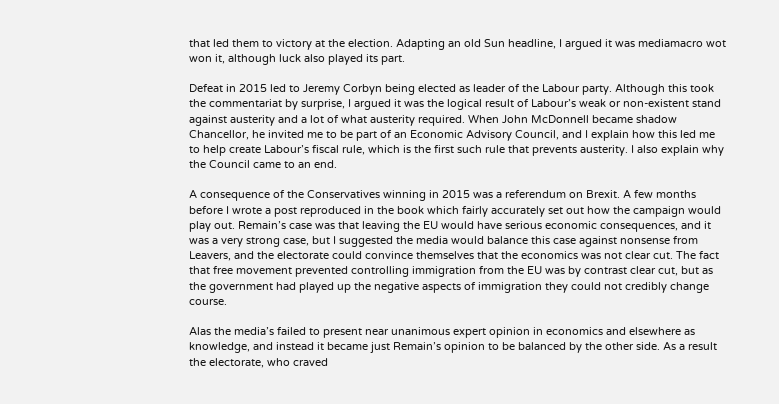that led them to victory at the election. Adapting an old Sun headline, I argued it was mediamacro wot won it, although luck also played its part.

Defeat in 2015 led to Jeremy Corbyn being elected as leader of the Labour party. Although this took the commentariat by surprise, I argued it was the logical result of Labour’s weak or non-existent stand against austerity and a lot of what austerity required. When John McDonnell became shadow Chancellor, he invited me to be part of an Economic Advisory Council, and I explain how this led me to help create Labour’s fiscal rule, which is the first such rule that prevents austerity. I also explain why the Council came to an end.

A consequence of the Conservatives winning in 2015 was a referendum on Brexit. A few months before I wrote a post reproduced in the book which fairly accurately set out how the campaign would play out. Remain’s case was that leaving the EU would have serious economic consequences, and it was a very strong case, but I suggested the media would balance this case against nonsense from Leavers, and the electorate could convince themselves that the economics was not clear cut. The fact that free movement prevented controlling immigration from the EU was by contrast clear cut, but as the government had played up the negative aspects of immigration they could not credibly change course.

Alas the media’s failed to present near unanimous expert opinion in economics and elsewhere as knowledge, and instead it became just Remain’s opinion to be balanced by the other side. As a result the electorate, who craved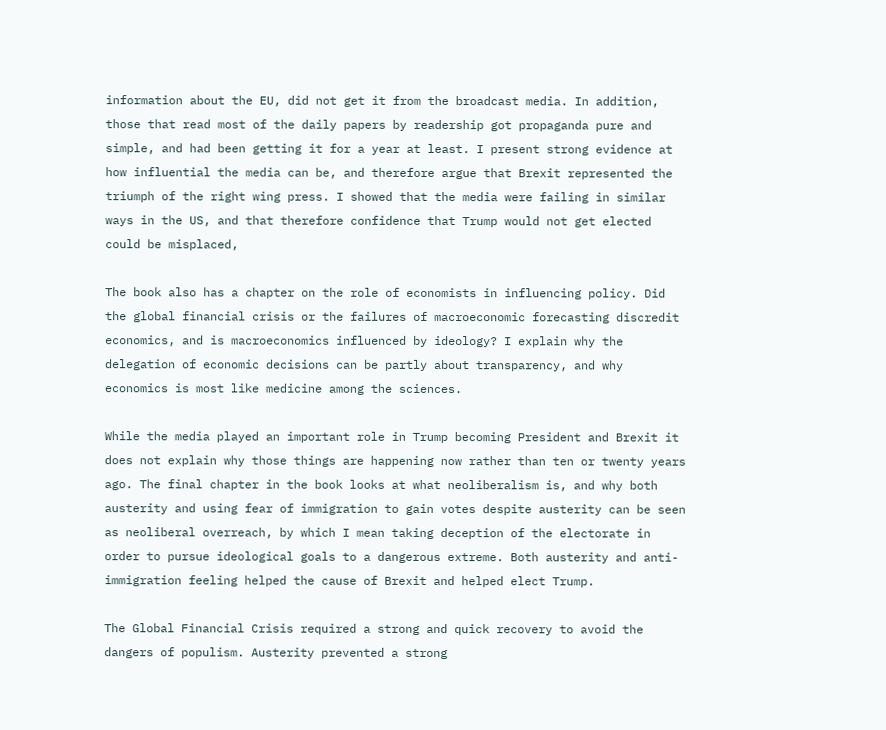information about the EU, did not get it from the broadcast media. In addition, those that read most of the daily papers by readership got propaganda pure and simple, and had been getting it for a year at least. I present strong evidence at how influential the media can be, and therefore argue that Brexit represented the triumph of the right wing press. I showed that the media were failing in similar ways in the US, and that therefore confidence that Trump would not get elected could be misplaced,

The book also has a chapter on the role of economists in influencing policy. Did the global financial crisis or the failures of macroeconomic forecasting discredit economics, and is macroeconomics influenced by ideology? I explain why the delegation of economic decisions can be partly about transparency, and why economics is most like medicine among the sciences.

While the media played an important role in Trump becoming President and Brexit it does not explain why those things are happening now rather than ten or twenty years ago. The final chapter in the book looks at what neoliberalism is, and why both austerity and using fear of immigration to gain votes despite austerity can be seen as neoliberal overreach, by which I mean taking deception of the electorate in order to pursue ideological goals to a dangerous extreme. Both austerity and anti-immigration feeling helped the cause of Brexit and helped elect Trump.

The Global Financial Crisis required a strong and quick recovery to avoid the dangers of populism. Austerity prevented a strong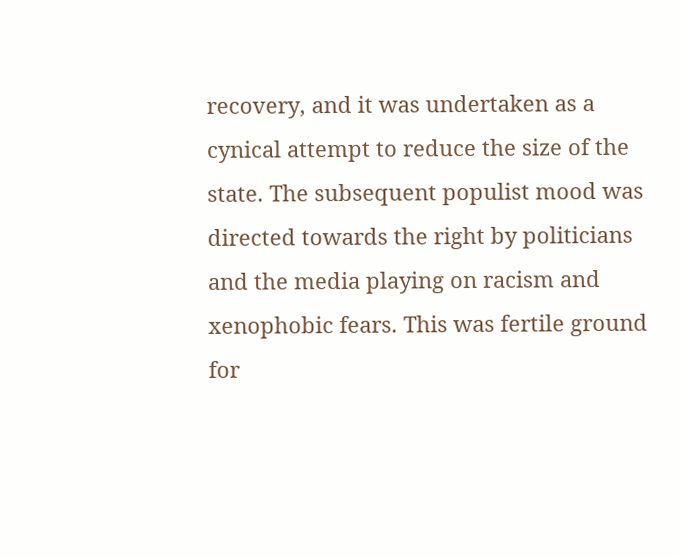recovery, and it was undertaken as a cynical attempt to reduce the size of the state. The subsequent populist mood was directed towards the right by politicians and the media playing on racism and xenophobic fears. This was fertile ground for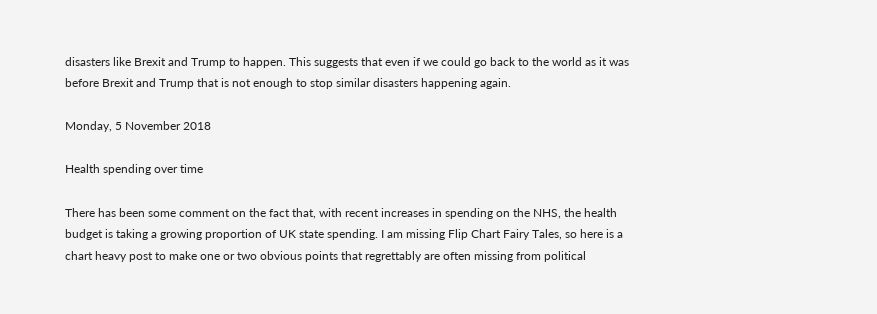disasters like Brexit and Trump to happen. This suggests that even if we could go back to the world as it was before Brexit and Trump that is not enough to stop similar disasters happening again.

Monday, 5 November 2018

Health spending over time

There has been some comment on the fact that, with recent increases in spending on the NHS, the health budget is taking a growing proportion of UK state spending. I am missing Flip Chart Fairy Tales, so here is a chart heavy post to make one or two obvious points that regrettably are often missing from political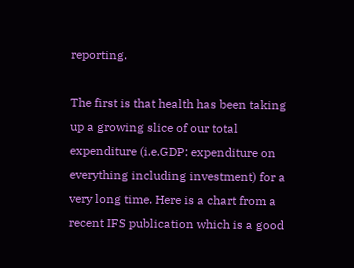reporting.

The first is that health has been taking up a growing slice of our total expenditure (i.e.GDP: expenditure on everything including investment) for a very long time. Here is a chart from a recent IFS publication which is a good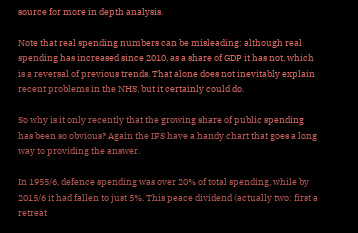source for more in depth analysis.

Note that real spending numbers can be misleading: although real spending has increased since 2010, as a share of GDP it has not, which is a reversal of previous trends. That alone does not inevitably explain recent problems in the NHS, but it certainly could do.

So why is it only recently that the growing share of public spending has been so obvious? Again the IFS have a handy chart that goes a long way to providing the answer.

In 1955/6, defence spending was over 20% of total spending, while by 2015/6 it had fallen to just 5%. This peace dividend (actually two: first a retreat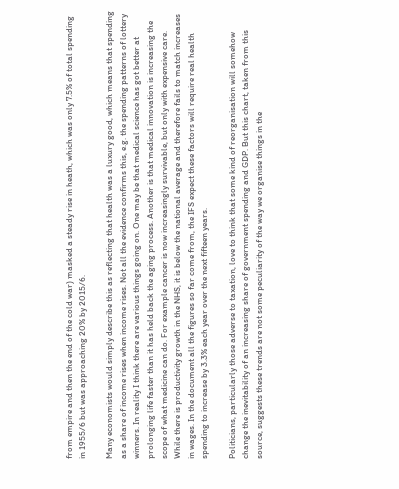from empire and then the end of the cold war) masked a steady rise in heath, which was only 7.5% of total spending in 1955/6 but was approaching 20% by 2015/6.

Many economists would simply describe this as reflecting that health was a luxury good, which means that spending as a share of income rises when income rises. Not all the evidence confirms this, e.g. the spending patterns of lottery winners. In reality I think there are various things going on. One may be that medical science has got better at prolonging life faster than it has held back the aging process. Another is that medical innovation is increasing the scope of what medicine can do. For example cancer is now increasingly survivable, but only with expensive care. While there is productivity growth in the NHS, it is below the national average and therefore fails to match increases in wages. In the document all the figures so far come from, the IFS expect these factors will require real health spending to increase by 3.3% each year over the next fifteen years.

Politicians, particularly those adverse to taxation, love to think that some kind of reorganisation will somehow change the inevitability of an increasing share of government spending and GDP. But this chart, taken from this source, suggests these trends are not some peculiarity of the way we organise things in the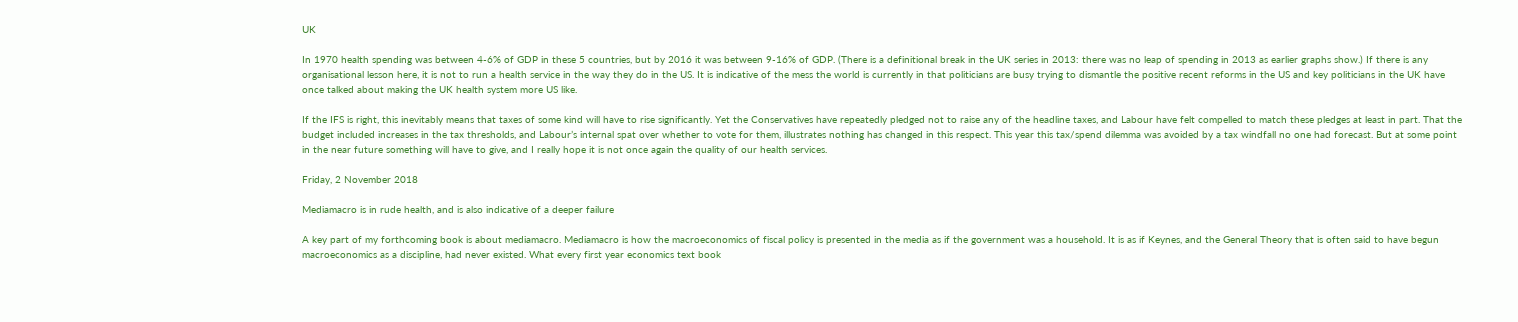UK

In 1970 health spending was between 4-6% of GDP in these 5 countries, but by 2016 it was between 9-16% of GDP. (There is a definitional break in the UK series in 2013: there was no leap of spending in 2013 as earlier graphs show.) If there is any organisational lesson here, it is not to run a health service in the way they do in the US. It is indicative of the mess the world is currently in that politicians are busy trying to dismantle the positive recent reforms in the US and key politicians in the UK have once talked about making the UK health system more US like.

If the IFS is right, this inevitably means that taxes of some kind will have to rise significantly. Yet the Conservatives have repeatedly pledged not to raise any of the headline taxes, and Labour have felt compelled to match these pledges at least in part. That the budget included increases in the tax thresholds, and Labour’s internal spat over whether to vote for them, illustrates nothing has changed in this respect. This year this tax/spend dilemma was avoided by a tax windfall no one had forecast. But at some point in the near future something will have to give, and I really hope it is not once again the quality of our health services.

Friday, 2 November 2018

Mediamacro is in rude health, and is also indicative of a deeper failure

A key part of my forthcoming book is about mediamacro. Mediamacro is how the macroeconomics of fiscal policy is presented in the media as if the government was a household. It is as if Keynes, and the General Theory that is often said to have begun macroeconomics as a discipline, had never existed. What every first year economics text book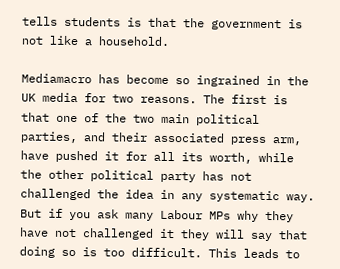tells students is that the government is not like a household.

Mediamacro has become so ingrained in the UK media for two reasons. The first is that one of the two main political parties, and their associated press arm, have pushed it for all its worth, while the other political party has not challenged the idea in any systematic way. But if you ask many Labour MPs why they have not challenged it they will say that doing so is too difficult. This leads to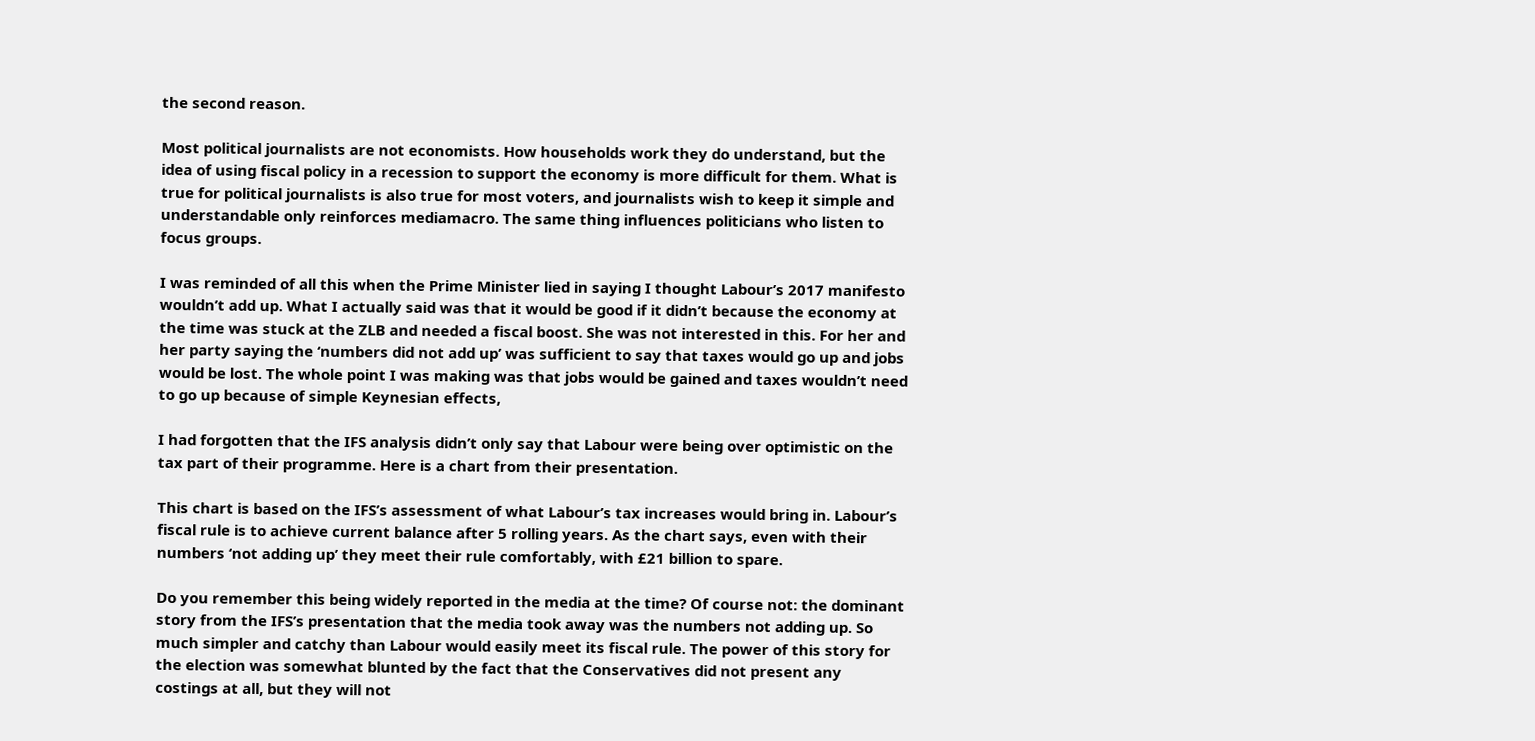the second reason.

Most political journalists are not economists. How households work they do understand, but the idea of using fiscal policy in a recession to support the economy is more difficult for them. What is true for political journalists is also true for most voters, and journalists wish to keep it simple and understandable only reinforces mediamacro. The same thing influences politicians who listen to focus groups.

I was reminded of all this when the Prime Minister lied in saying I thought Labour’s 2017 manifesto wouldn’t add up. What I actually said was that it would be good if it didn’t because the economy at the time was stuck at the ZLB and needed a fiscal boost. She was not interested in this. For her and her party saying the ‘numbers did not add up’ was sufficient to say that taxes would go up and jobs would be lost. The whole point I was making was that jobs would be gained and taxes wouldn’t need to go up because of simple Keynesian effects,

I had forgotten that the IFS analysis didn’t only say that Labour were being over optimistic on the tax part of their programme. Here is a chart from their presentation.

This chart is based on the IFS’s assessment of what Labour’s tax increases would bring in. Labour’s fiscal rule is to achieve current balance after 5 rolling years. As the chart says, even with their numbers ‘not adding up’ they meet their rule comfortably, with £21 billion to spare.

Do you remember this being widely reported in the media at the time? Of course not: the dominant story from the IFS’s presentation that the media took away was the numbers not adding up. So much simpler and catchy than Labour would easily meet its fiscal rule. The power of this story for the election was somewhat blunted by the fact that the Conservatives did not present any costings at all, but they will not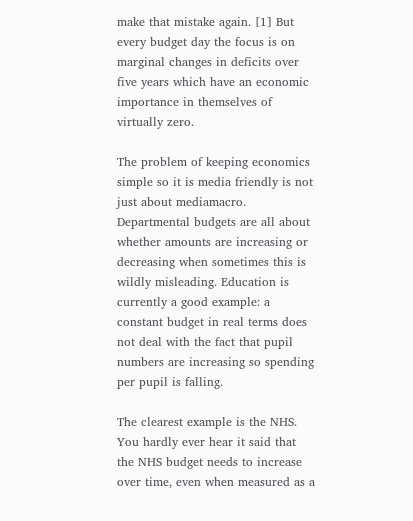make that mistake again. [1] But every budget day the focus is on marginal changes in deficits over five years which have an economic importance in themselves of virtually zero.

The problem of keeping economics simple so it is media friendly is not just about mediamacro. Departmental budgets are all about whether amounts are increasing or decreasing when sometimes this is wildly misleading. Education is currently a good example: a constant budget in real terms does not deal with the fact that pupil numbers are increasing so spending per pupil is falling.

The clearest example is the NHS. You hardly ever hear it said that the NHS budget needs to increase over time, even when measured as a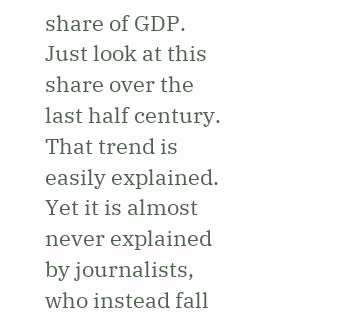share of GDP. Just look at this share over the last half century. That trend is easily explained. Yet it is almost never explained by journalists, who instead fall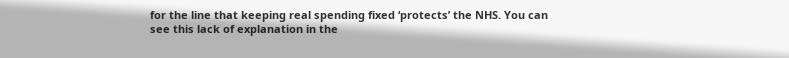for the line that keeping real spending fixed ‘protects’ the NHS. You can see this lack of explanation in the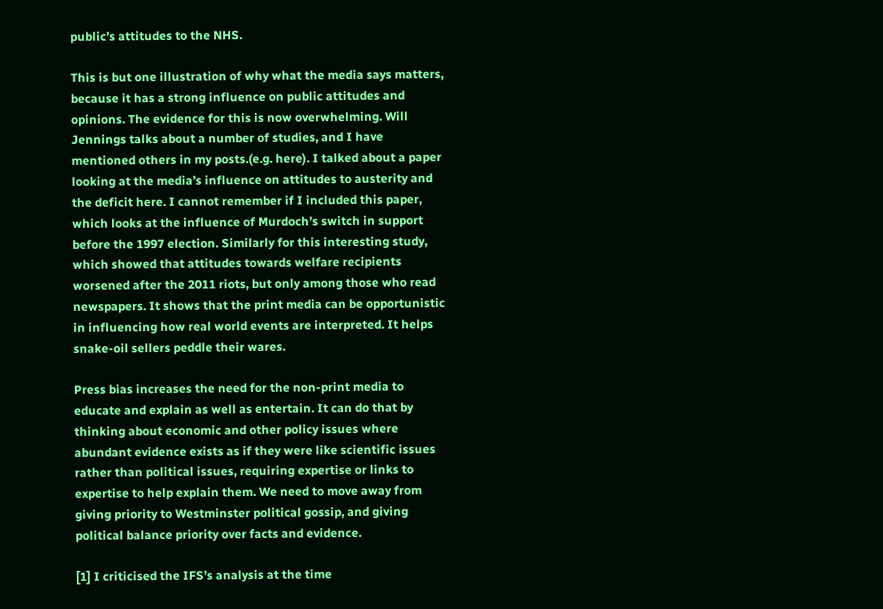public’s attitudes to the NHS.

This is but one illustration of why what the media says matters, because it has a strong influence on public attitudes and opinions. The evidence for this is now overwhelming. Will Jennings talks about a number of studies, and I have mentioned others in my posts.(e.g. here). I talked about a paper looking at the media’s influence on attitudes to austerity and the deficit here. I cannot remember if I included this paper, which looks at the influence of Murdoch’s switch in support before the 1997 election. Similarly for this interesting study, which showed that attitudes towards welfare recipients worsened after the 2011 riots, but only among those who read newspapers. It shows that the print media can be opportunistic in influencing how real world events are interpreted. It helps snake-oil sellers peddle their wares.

Press bias increases the need for the non-print media to educate and explain as well as entertain. It can do that by thinking about economic and other policy issues where abundant evidence exists as if they were like scientific issues rather than political issues, requiring expertise or links to expertise to help explain them. We need to move away from giving priority to Westminster political gossip, and giving political balance priority over facts and evidence.

[1] I criticised the IFS’s analysis at the time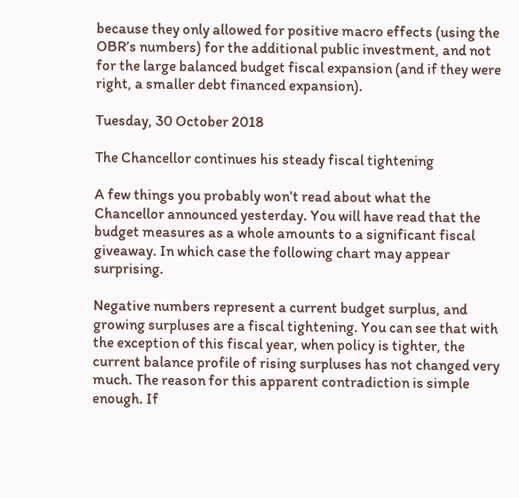because they only allowed for positive macro effects (using the OBR’s numbers) for the additional public investment, and not for the large balanced budget fiscal expansion (and if they were right, a smaller debt financed expansion).

Tuesday, 30 October 2018

The Chancellor continues his steady fiscal tightening

A few things you probably won’t read about what the Chancellor announced yesterday. You will have read that the budget measures as a whole amounts to a significant fiscal giveaway. In which case the following chart may appear surprising.

Negative numbers represent a current budget surplus, and growing surpluses are a fiscal tightening. You can see that with the exception of this fiscal year, when policy is tighter, the current balance profile of rising surpluses has not changed very much. The reason for this apparent contradiction is simple enough. If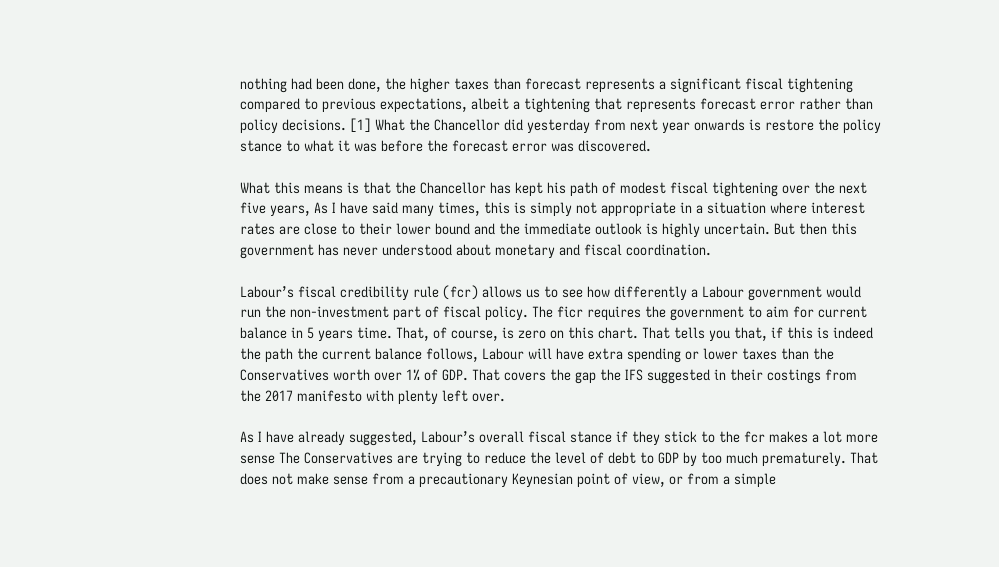nothing had been done, the higher taxes than forecast represents a significant fiscal tightening compared to previous expectations, albeit a tightening that represents forecast error rather than policy decisions. [1] What the Chancellor did yesterday from next year onwards is restore the policy stance to what it was before the forecast error was discovered.

What this means is that the Chancellor has kept his path of modest fiscal tightening over the next five years, As I have said many times, this is simply not appropriate in a situation where interest rates are close to their lower bound and the immediate outlook is highly uncertain. But then this government has never understood about monetary and fiscal coordination.

Labour’s fiscal credibility rule (fcr) allows us to see how differently a Labour government would run the non-investment part of fiscal policy. The ficr requires the government to aim for current balance in 5 years time. That, of course, is zero on this chart. That tells you that, if this is indeed the path the current balance follows, Labour will have extra spending or lower taxes than the Conservatives worth over 1% of GDP. That covers the gap the IFS suggested in their costings from the 2017 manifesto with plenty left over.

As I have already suggested, Labour’s overall fiscal stance if they stick to the fcr makes a lot more sense The Conservatives are trying to reduce the level of debt to GDP by too much prematurely. That does not make sense from a precautionary Keynesian point of view, or from a simple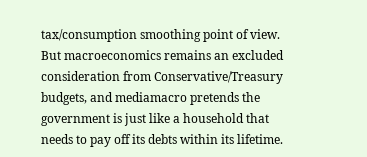tax/consumption smoothing point of view. But macroeconomics remains an excluded consideration from Conservative/Treasury budgets, and mediamacro pretends the government is just like a household that needs to pay off its debts within its lifetime.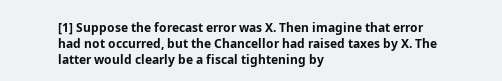[1] Suppose the forecast error was X. Then imagine that error had not occurred, but the Chancellor had raised taxes by X. The latter would clearly be a fiscal tightening by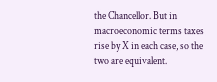the Chancellor. But in macroeconomic terms taxes rise by X in each case, so the two are equivalent.